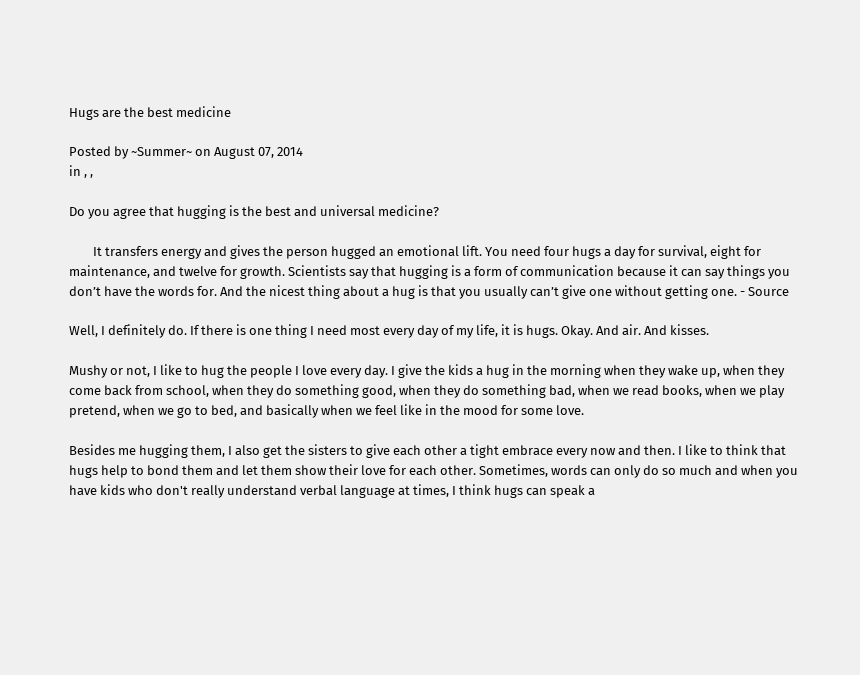Hugs are the best medicine

Posted by ~Summer~ on August 07, 2014
in , ,

Do you agree that hugging is the best and universal medicine?

        It transfers energy and gives the person hugged an emotional lift. You need four hugs a day for survival, eight for maintenance, and twelve for growth. Scientists say that hugging is a form of communication because it can say things you don’t have the words for. And the nicest thing about a hug is that you usually can’t give one without getting one. - Source

Well, I definitely do. If there is one thing I need most every day of my life, it is hugs. Okay. And air. And kisses.

Mushy or not, I like to hug the people I love every day. I give the kids a hug in the morning when they wake up, when they come back from school, when they do something good, when they do something bad, when we read books, when we play pretend, when we go to bed, and basically when we feel like in the mood for some love.

Besides me hugging them, I also get the sisters to give each other a tight embrace every now and then. I like to think that hugs help to bond them and let them show their love for each other. Sometimes, words can only do so much and when you have kids who don't really understand verbal language at times, I think hugs can speak a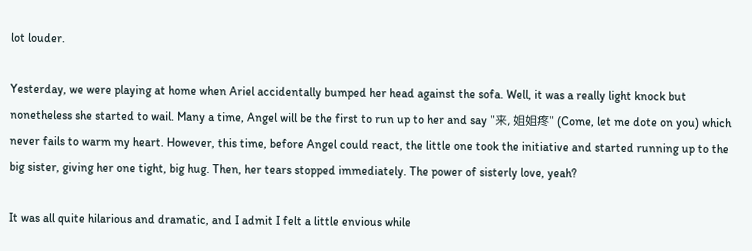lot louder.

Yesterday, we were playing at home when Ariel accidentally bumped her head against the sofa. Well, it was a really light knock but nonetheless she started to wail. Many a time, Angel will be the first to run up to her and say "来, 姐姐疼" (Come, let me dote on you) which never fails to warm my heart. However, this time, before Angel could react, the little one took the initiative and started running up to the big sister, giving her one tight, big hug. Then, her tears stopped immediately. The power of sisterly love, yeah?

It was all quite hilarious and dramatic, and I admit I felt a little envious while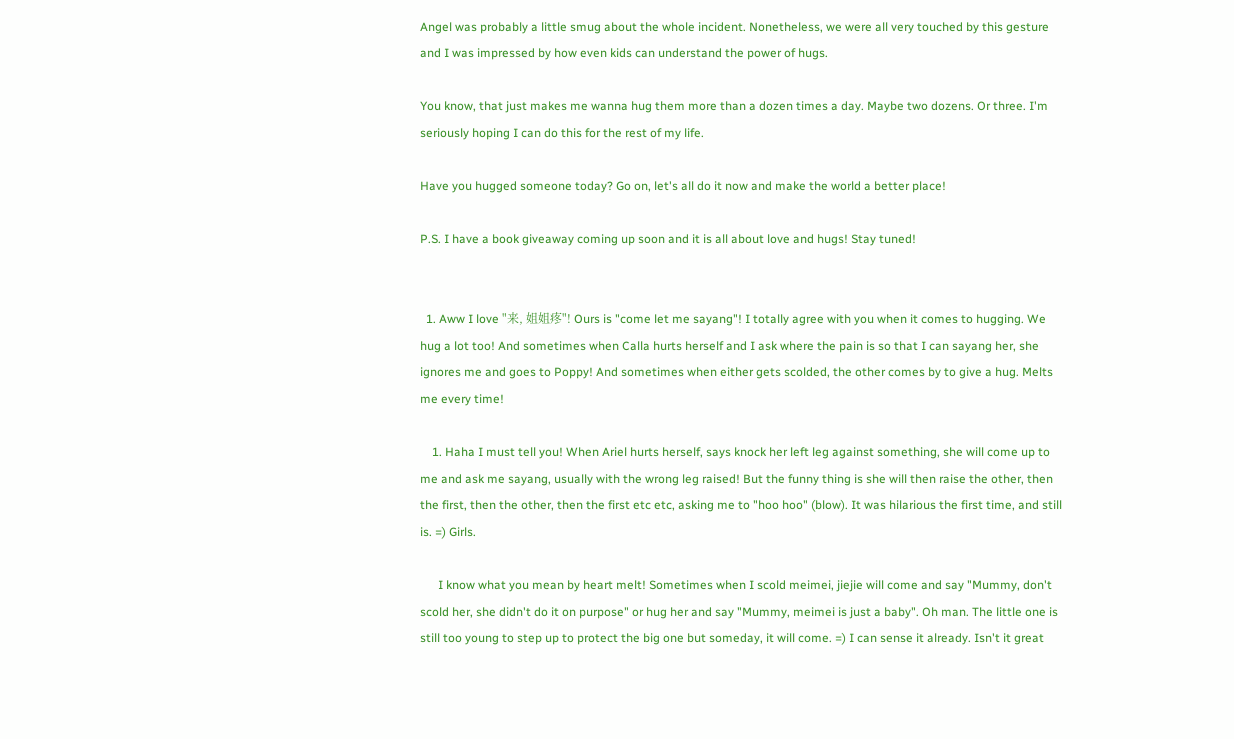Angel was probably a little smug about the whole incident. Nonetheless, we were all very touched by this gesture and I was impressed by how even kids can understand the power of hugs.

You know, that just makes me wanna hug them more than a dozen times a day. Maybe two dozens. Or three. I'm seriously hoping I can do this for the rest of my life.

Have you hugged someone today? Go on, let's all do it now and make the world a better place!

P.S. I have a book giveaway coming up soon and it is all about love and hugs! Stay tuned!


  1. Aww I love "来, 姐姐疼"! Ours is "come let me sayang"! I totally agree with you when it comes to hugging. We hug a lot too! And sometimes when Calla hurts herself and I ask where the pain is so that I can sayang her, she ignores me and goes to Poppy! And sometimes when either gets scolded, the other comes by to give a hug. Melts me every time!

    1. Haha I must tell you! When Ariel hurts herself, says knock her left leg against something, she will come up to me and ask me sayang, usually with the wrong leg raised! But the funny thing is she will then raise the other, then the first, then the other, then the first etc etc, asking me to "hoo hoo" (blow). It was hilarious the first time, and still is. =) Girls.

      I know what you mean by heart melt! Sometimes when I scold meimei, jiejie will come and say "Mummy, don't scold her, she didn't do it on purpose" or hug her and say "Mummy, meimei is just a baby". Oh man. The little one is still too young to step up to protect the big one but someday, it will come. =) I can sense it already. Isn't it great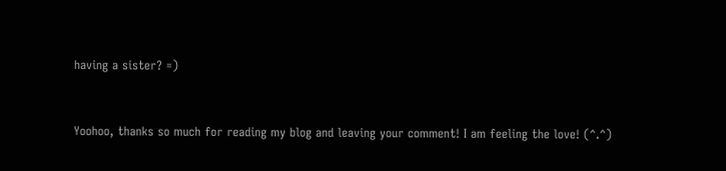having a sister? =)


Yoohoo, thanks so much for reading my blog and leaving your comment! I am feeling the love! (^.^)